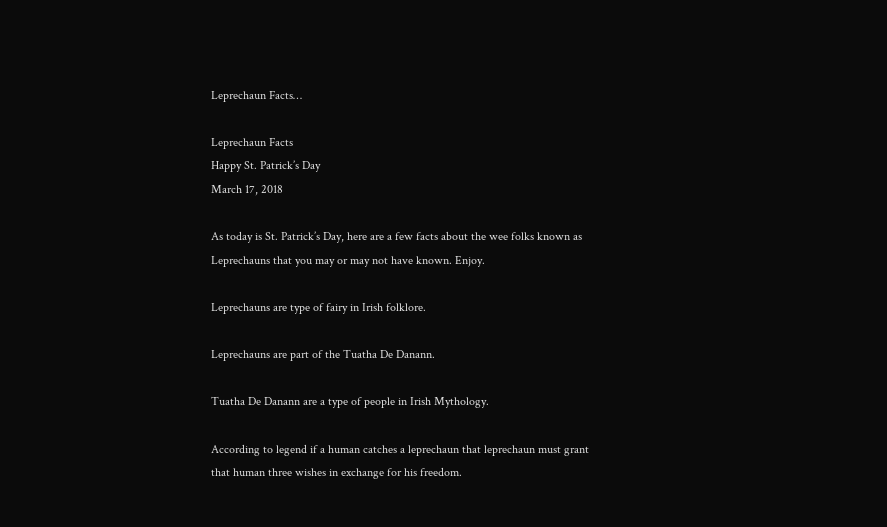Leprechaun Facts…

Leprechaun Facts
Happy St. Patrick’s Day
March 17, 2018

As today is St. Patrick’s Day, here are a few facts about the wee folks known as Leprechauns that you may or may not have known. Enjoy.

Leprechauns are type of fairy in Irish folklore.

Leprechauns are part of the Tuatha De Danann.

Tuatha De Danann are a type of people in Irish Mythology.

According to legend if a human catches a leprechaun that leprechaun must grant that human three wishes in exchange for his freedom.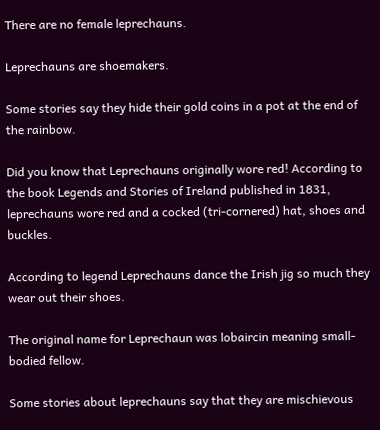There are no female leprechauns.

Leprechauns are shoemakers.

Some stories say they hide their gold coins in a pot at the end of the rainbow.

Did you know that Leprechauns originally wore red! According to the book Legends and Stories of Ireland published in 1831, leprechauns wore red and a cocked (tri-cornered) hat, shoes and buckles.

According to legend Leprechauns dance the Irish jig so much they wear out their shoes.

The original name for Leprechaun was lobaircin meaning small-bodied fellow.

Some stories about leprechauns say that they are mischievous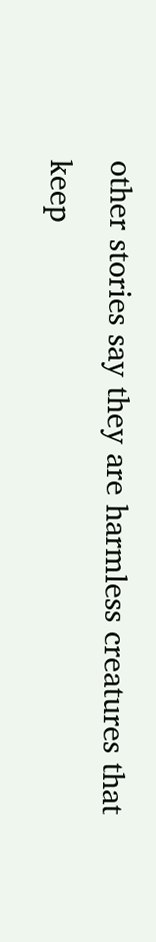other stories say they are harmless creatures that keep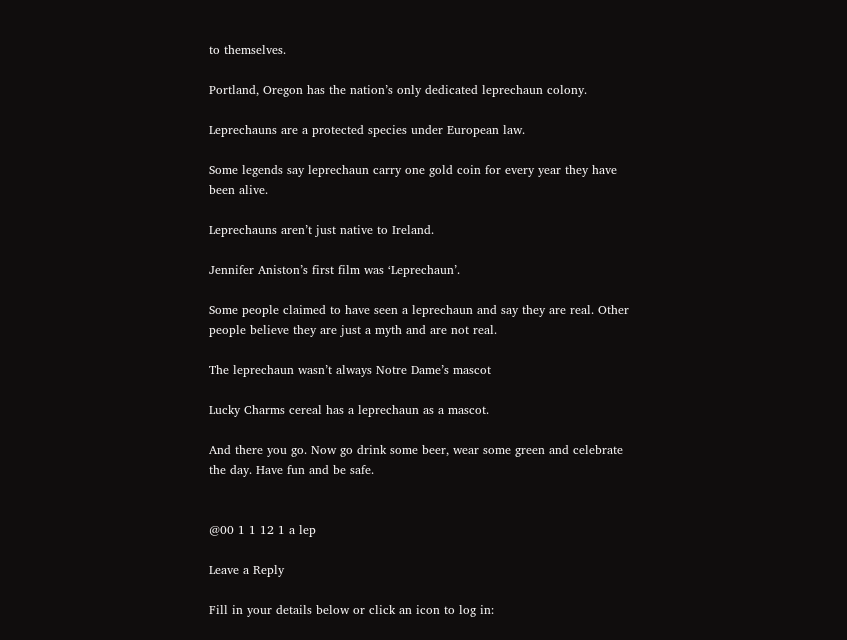to themselves.

Portland, Oregon has the nation’s only dedicated leprechaun colony.

Leprechauns are a protected species under European law.

Some legends say leprechaun carry one gold coin for every year they have been alive.

Leprechauns aren’t just native to Ireland.

Jennifer Aniston’s first film was ‘Leprechaun’.

Some people claimed to have seen a leprechaun and say they are real. Other people believe they are just a myth and are not real.

The leprechaun wasn’t always Notre Dame’s mascot

Lucky Charms cereal has a leprechaun as a mascot.

And there you go. Now go drink some beer, wear some green and celebrate the day. Have fun and be safe.


@00 1 1 12 1 a lep

Leave a Reply

Fill in your details below or click an icon to log in: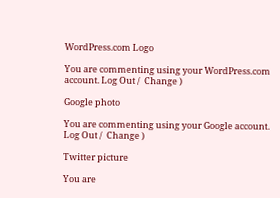WordPress.com Logo

You are commenting using your WordPress.com account. Log Out /  Change )

Google photo

You are commenting using your Google account. Log Out /  Change )

Twitter picture

You are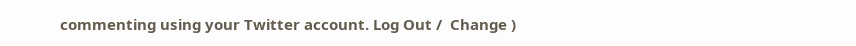commenting using your Twitter account. Log Out /  Change )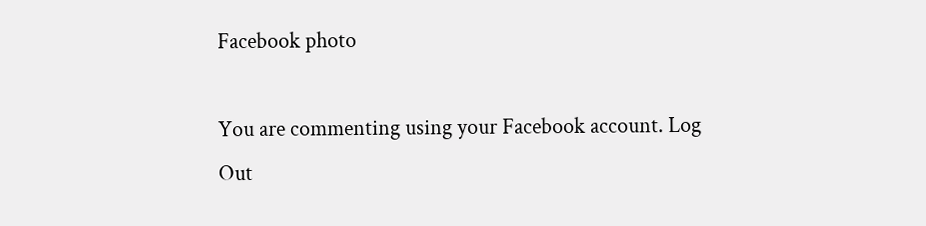Facebook photo

You are commenting using your Facebook account. Log Out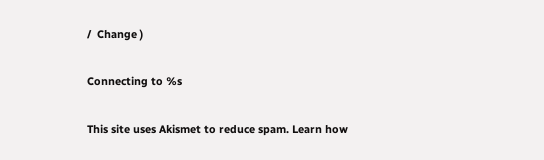/  Change )

Connecting to %s

This site uses Akismet to reduce spam. Learn how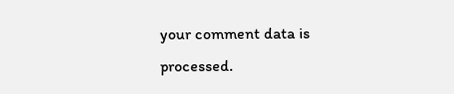your comment data is processed.